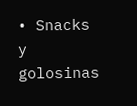• Snacks y golosinas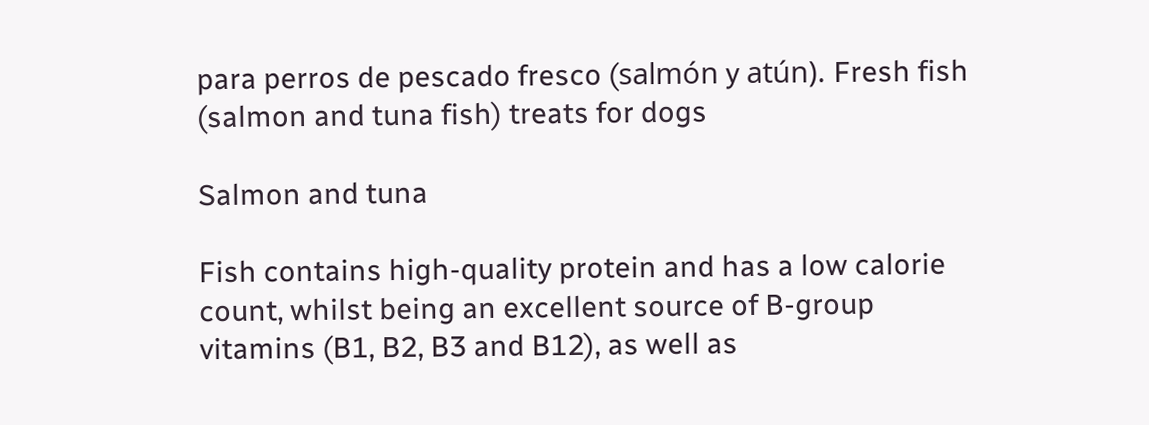para perros de pescado fresco (salmón y atún). Fresh fish (salmon and tuna fish) treats for dogs

Salmon and tuna

Fish contains high-quality protein and has a low calorie count, whilst being an excellent source of B-group vitamins (B1, B2, B3 and B12), as well as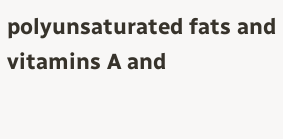polyunsaturated fats and vitamins A and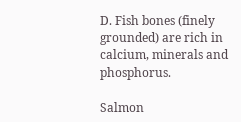D. Fish bones (finely grounded) are rich in calcium, minerals and phosphorus.

Salmon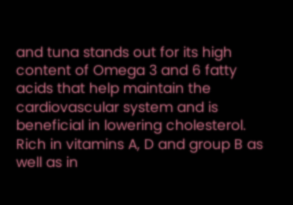and tuna stands out for its high content of Omega 3 and 6 fatty acids that help maintain the cardiovascular system and is beneficial in lowering cholesterol. Rich in vitamins A, D and group B as well as in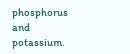phosphorus and potassium.